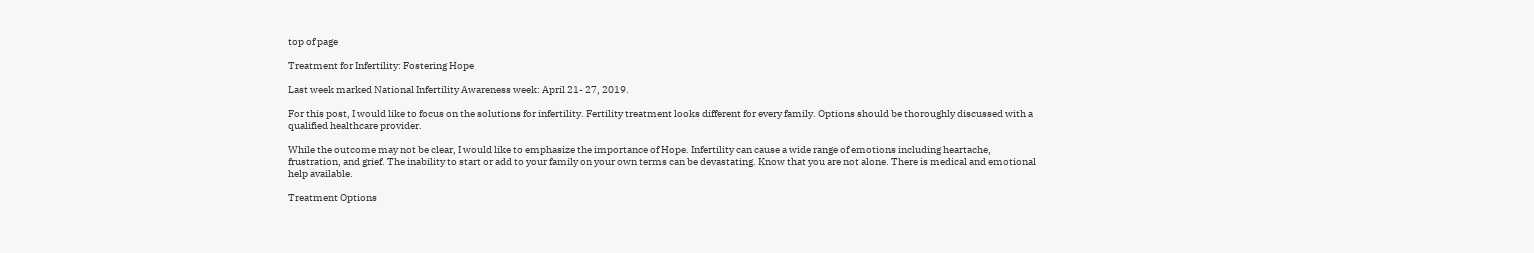top of page

Treatment for Infertility: Fostering Hope

Last week marked National Infertility Awareness week: April 21- 27, 2019.

For this post, I would like to focus on the solutions for infertility. Fertility treatment looks different for every family. Options should be thoroughly discussed with a qualified healthcare provider.

While the outcome may not be clear, I would like to emphasize the importance of Hope. Infertility can cause a wide range of emotions including heartache, frustration, and grief. The inability to start or add to your family on your own terms can be devastating. Know that you are not alone. There is medical and emotional help available.

Treatment Options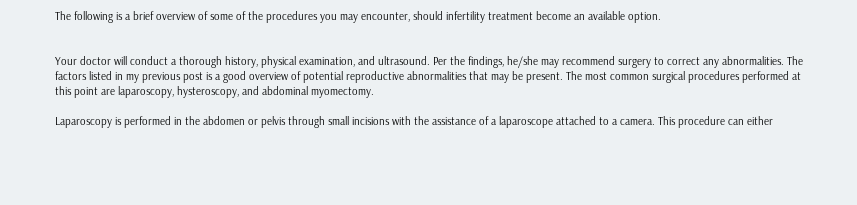The following is a brief overview of some of the procedures you may encounter, should infertility treatment become an available option.


Your doctor will conduct a thorough history, physical examination, and ultrasound. Per the findings, he/she may recommend surgery to correct any abnormalities. The factors listed in my previous post is a good overview of potential reproductive abnormalities that may be present. The most common surgical procedures performed at this point are laparoscopy, hysteroscopy, and abdominal myomectomy.

Laparoscopy is performed in the abdomen or pelvis through small incisions with the assistance of a laparoscope attached to a camera. This procedure can either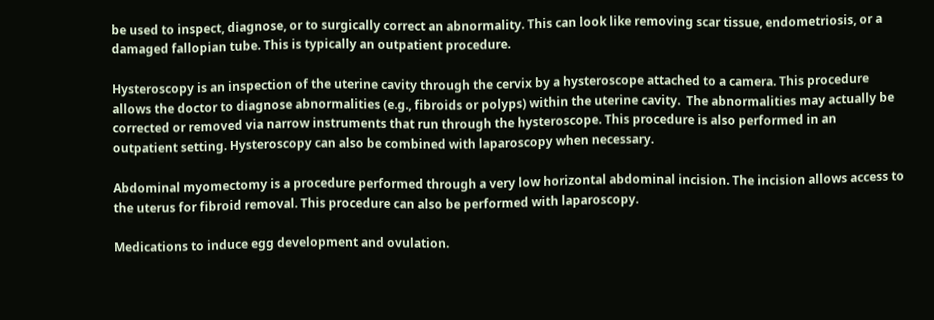be used to inspect, diagnose, or to surgically correct an abnormality. This can look like removing scar tissue, endometriosis, or a damaged fallopian tube. This is typically an outpatient procedure.

Hysteroscopy is an inspection of the uterine cavity through the cervix by a hysteroscope attached to a camera. This procedure allows the doctor to diagnose abnormalities (e.g., fibroids or polyps) within the uterine cavity.  The abnormalities may actually be corrected or removed via narrow instruments that run through the hysteroscope. This procedure is also performed in an outpatient setting. Hysteroscopy can also be combined with laparoscopy when necessary.

Abdominal myomectomy is a procedure performed through a very low horizontal abdominal incision. The incision allows access to the uterus for fibroid removal. This procedure can also be performed with laparoscopy.

Medications to induce egg development and ovulation.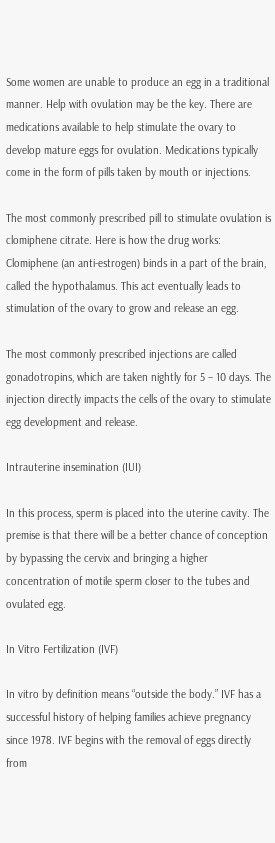Some women are unable to produce an egg in a traditional manner. Help with ovulation may be the key. There are medications available to help stimulate the ovary to develop mature eggs for ovulation. Medications typically come in the form of pills taken by mouth or injections.

The most commonly prescribed pill to stimulate ovulation is clomiphene citrate. Here is how the drug works: Clomiphene (an anti-estrogen) binds in a part of the brain, called the hypothalamus. This act eventually leads to stimulation of the ovary to grow and release an egg.

The most commonly prescribed injections are called gonadotropins, which are taken nightly for 5 – 10 days. The injection directly impacts the cells of the ovary to stimulate egg development and release.

Intrauterine insemination (IUI)

In this process, sperm is placed into the uterine cavity. The premise is that there will be a better chance of conception by bypassing the cervix and bringing a higher concentration of motile sperm closer to the tubes and ovulated egg.

In Vitro Fertilization (IVF)

In vitro by definition means “outside the body.” IVF has a successful history of helping families achieve pregnancy since 1978. IVF begins with the removal of eggs directly from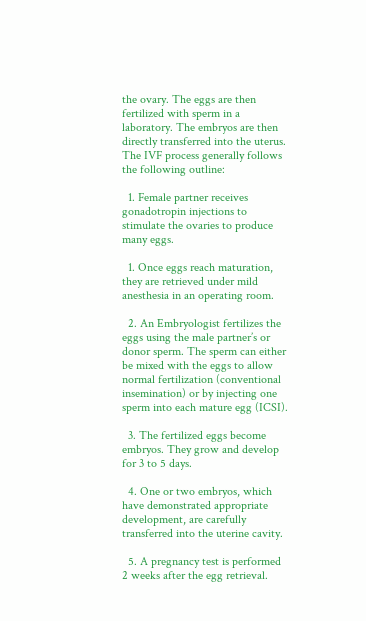the ovary. The eggs are then fertilized with sperm in a laboratory. The embryos are then directly transferred into the uterus. The IVF process generally follows the following outline:

  1. Female partner receives gonadotropin injections to stimulate the ovaries to produce many eggs.

  1. Once eggs reach maturation, they are retrieved under mild anesthesia in an operating room.

  2. An Embryologist fertilizes the eggs using the male partner’s or donor sperm. The sperm can either be mixed with the eggs to allow normal fertilization (conventional insemination) or by injecting one sperm into each mature egg (ICSI).

  3. The fertilized eggs become embryos. They grow and develop for 3 to 5 days.

  4. One or two embryos, which have demonstrated appropriate development, are carefully transferred into the uterine cavity.

  5. A pregnancy test is performed 2 weeks after the egg retrieval.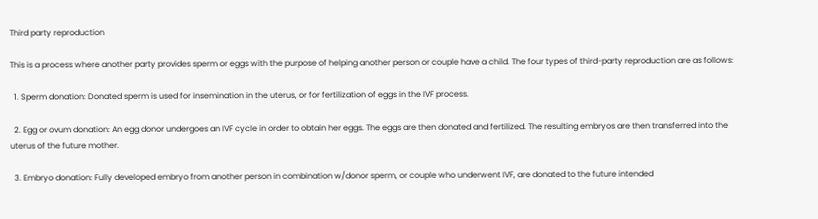Third party reproduction

This is a process where another party provides sperm or eggs with the purpose of helping another person or couple have a child. The four types of third-party reproduction are as follows:

  1. Sperm donation: Donated sperm is used for insemination in the uterus, or for fertilization of eggs in the IVF process.

  2. Egg or ovum donation: An egg donor undergoes an IVF cycle in order to obtain her eggs. The eggs are then donated and fertilized. The resulting embryos are then transferred into the uterus of the future mother.

  3. Embryo donation: Fully developed embryo from another person in combination w/donor sperm, or couple who underwent IVF, are donated to the future intended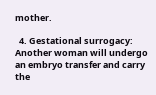mother.

  4. Gestational surrogacy: Another woman will undergo an embryo transfer and carry the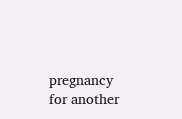pregnancy for another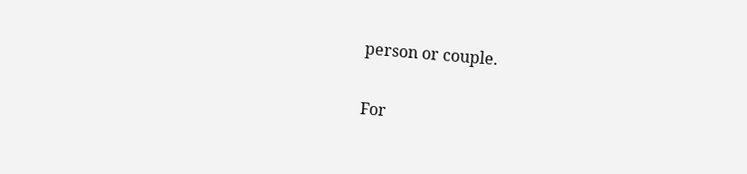person or couple.

For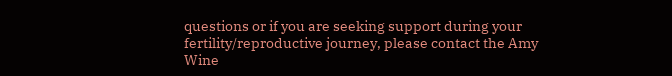questions or if you are seeking support during your fertility/reproductive journey, please contact the Amy Wine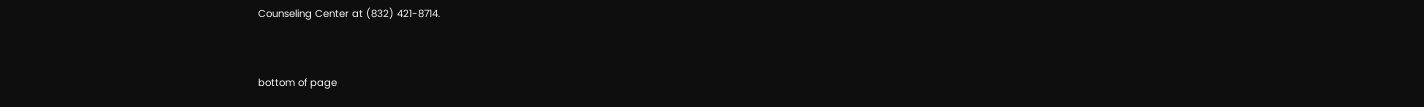Counseling Center at (832) 421-8714.


bottom of page